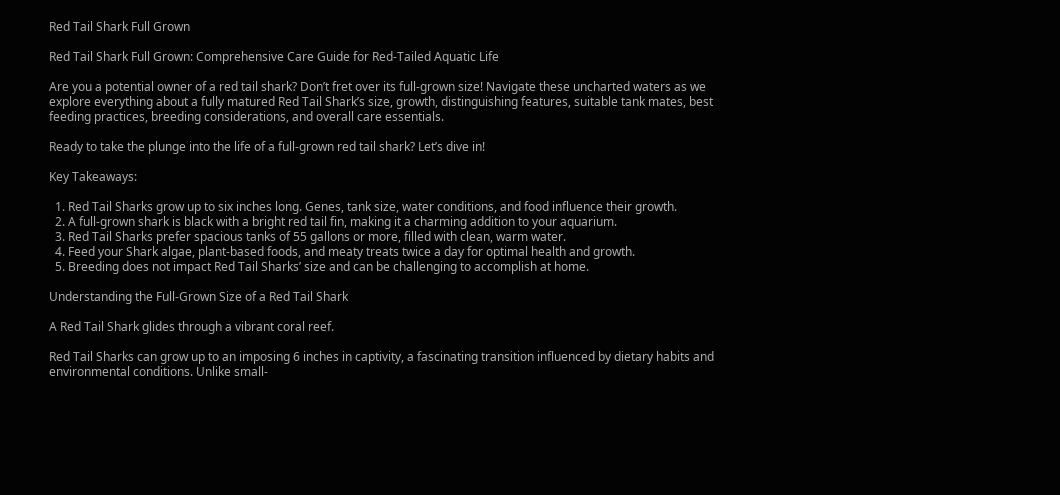Red Tail Shark Full Grown

Red Tail Shark Full Grown: Comprehensive Care Guide for Red-Tailed Aquatic Life

Are you a potential owner of a red tail shark? Don’t fret over its full-grown size! Navigate these uncharted waters as we explore everything about a fully matured Red Tail Shark’s size, growth, distinguishing features, suitable tank mates, best feeding practices, breeding considerations, and overall care essentials.

Ready to take the plunge into the life of a full-grown red tail shark? Let’s dive in!

Key Takeaways:

  1. Red Tail Sharks grow up to six inches long. Genes, tank size, water conditions, and food influence their growth.
  2. A full-grown shark is black with a bright red tail fin, making it a charming addition to your aquarium.
  3. Red Tail Sharks prefer spacious tanks of 55 gallons or more, filled with clean, warm water.
  4. Feed your Shark algae, plant-based foods, and meaty treats twice a day for optimal health and growth.
  5. Breeding does not impact Red Tail Sharks’ size and can be challenging to accomplish at home.

Understanding the Full-Grown Size of a Red Tail Shark

A Red Tail Shark glides through a vibrant coral reef.

Red Tail Sharks can grow up to an imposing 6 inches in captivity, a fascinating transition influenced by dietary habits and environmental conditions. Unlike small-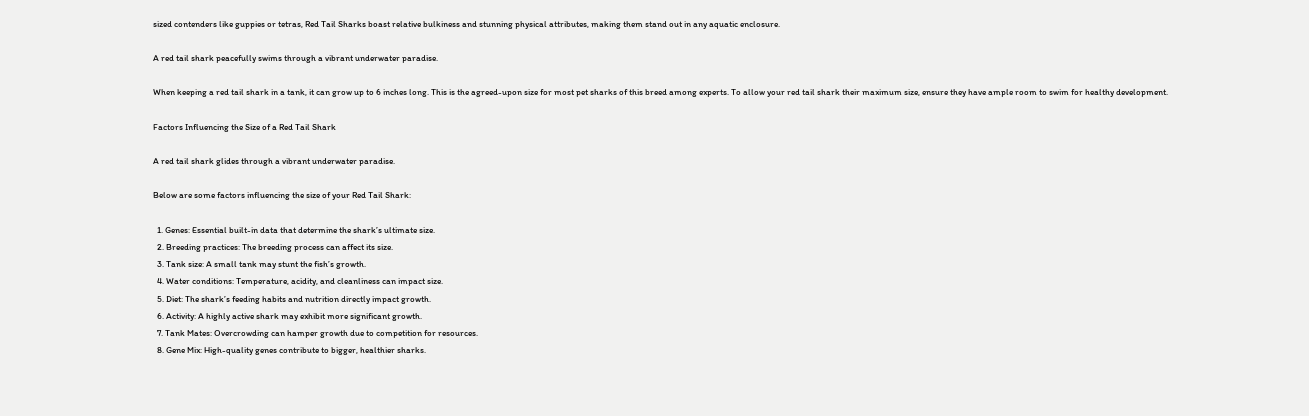sized contenders like guppies or tetras, Red Tail Sharks boast relative bulkiness and stunning physical attributes, making them stand out in any aquatic enclosure.

A red tail shark peacefully swims through a vibrant underwater paradise.

When keeping a red tail shark in a tank, it can grow up to 6 inches long. This is the agreed-upon size for most pet sharks of this breed among experts. To allow your red tail shark their maximum size, ensure they have ample room to swim for healthy development.

Factors Influencing the Size of a Red Tail Shark

A red tail shark glides through a vibrant underwater paradise.

Below are some factors influencing the size of your Red Tail Shark:

  1. Genes: Essential built-in data that determine the shark’s ultimate size.
  2. Breeding practices: The breeding process can affect its size.
  3. Tank size: A small tank may stunt the fish’s growth.
  4. Water conditions: Temperature, acidity, and cleanliness can impact size.
  5. Diet: The shark’s feeding habits and nutrition directly impact growth.
  6. Activity: A highly active shark may exhibit more significant growth.
  7. Tank Mates: Overcrowding can hamper growth due to competition for resources.
  8. Gene Mix: High-quality genes contribute to bigger, healthier sharks.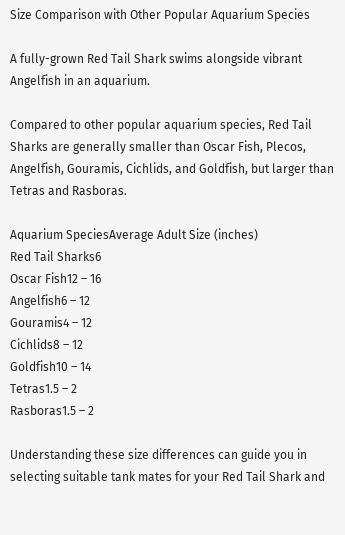Size Comparison with Other Popular Aquarium Species

A fully-grown Red Tail Shark swims alongside vibrant Angelfish in an aquarium.

Compared to other popular aquarium species, Red Tail Sharks are generally smaller than Oscar Fish, Plecos, Angelfish, Gouramis, Cichlids, and Goldfish, but larger than Tetras and Rasboras.

Aquarium SpeciesAverage Adult Size (inches)
Red Tail Sharks6
Oscar Fish12 – 16
Angelfish6 – 12
Gouramis4 – 12
Cichlids8 – 12
Goldfish10 – 14
Tetras1.5 – 2
Rasboras1.5 – 2

Understanding these size differences can guide you in selecting suitable tank mates for your Red Tail Shark and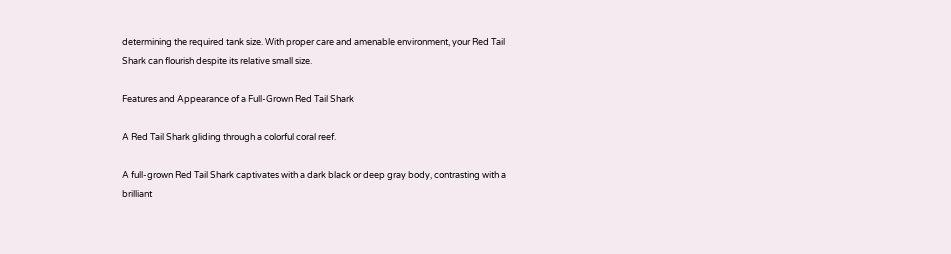determining the required tank size. With proper care and amenable environment, your Red Tail Shark can flourish despite its relative small size.

Features and Appearance of a Full-Grown Red Tail Shark

A Red Tail Shark gliding through a colorful coral reef.

A full-grown Red Tail Shark captivates with a dark black or deep gray body, contrasting with a brilliant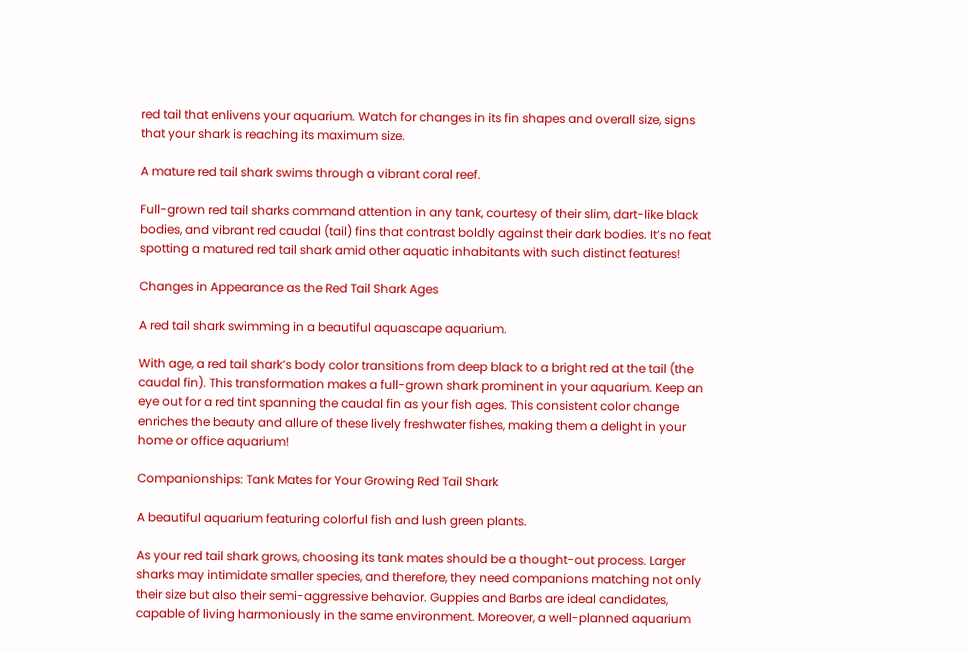red tail that enlivens your aquarium. Watch for changes in its fin shapes and overall size, signs that your shark is reaching its maximum size.

A mature red tail shark swims through a vibrant coral reef.

Full-grown red tail sharks command attention in any tank, courtesy of their slim, dart-like black bodies, and vibrant red caudal (tail) fins that contrast boldly against their dark bodies. It’s no feat spotting a matured red tail shark amid other aquatic inhabitants with such distinct features!

Changes in Appearance as the Red Tail Shark Ages

A red tail shark swimming in a beautiful aquascape aquarium.

With age, a red tail shark’s body color transitions from deep black to a bright red at the tail (the caudal fin). This transformation makes a full-grown shark prominent in your aquarium. Keep an eye out for a red tint spanning the caudal fin as your fish ages. This consistent color change enriches the beauty and allure of these lively freshwater fishes, making them a delight in your home or office aquarium!

Companionships: Tank Mates for Your Growing Red Tail Shark

A beautiful aquarium featuring colorful fish and lush green plants.

As your red tail shark grows, choosing its tank mates should be a thought-out process. Larger sharks may intimidate smaller species, and therefore, they need companions matching not only their size but also their semi-aggressive behavior. Guppies and Barbs are ideal candidates, capable of living harmoniously in the same environment. Moreover, a well-planned aquarium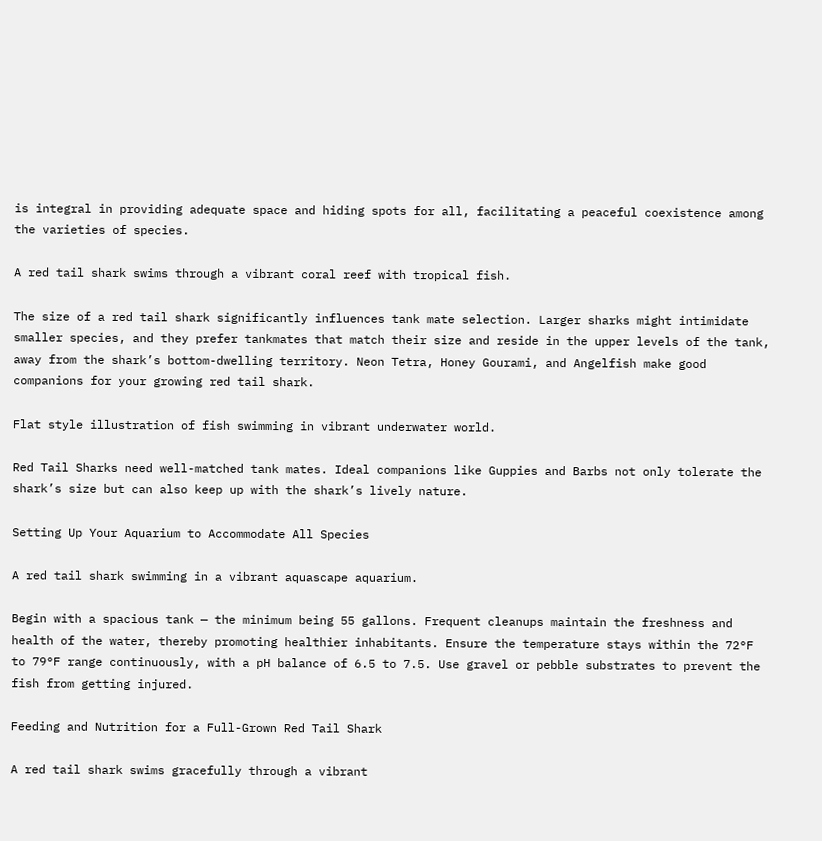is integral in providing adequate space and hiding spots for all, facilitating a peaceful coexistence among the varieties of species.

A red tail shark swims through a vibrant coral reef with tropical fish.

The size of a red tail shark significantly influences tank mate selection. Larger sharks might intimidate smaller species, and they prefer tankmates that match their size and reside in the upper levels of the tank, away from the shark’s bottom-dwelling territory. Neon Tetra, Honey Gourami, and Angelfish make good companions for your growing red tail shark.

Flat style illustration of fish swimming in vibrant underwater world.

Red Tail Sharks need well-matched tank mates. Ideal companions like Guppies and Barbs not only tolerate the shark’s size but can also keep up with the shark’s lively nature.

Setting Up Your Aquarium to Accommodate All Species

A red tail shark swimming in a vibrant aquascape aquarium.

Begin with a spacious tank — the minimum being 55 gallons. Frequent cleanups maintain the freshness and health of the water, thereby promoting healthier inhabitants. Ensure the temperature stays within the 72°F to 79°F range continuously, with a pH balance of 6.5 to 7.5. Use gravel or pebble substrates to prevent the fish from getting injured.

Feeding and Nutrition for a Full-Grown Red Tail Shark

A red tail shark swims gracefully through a vibrant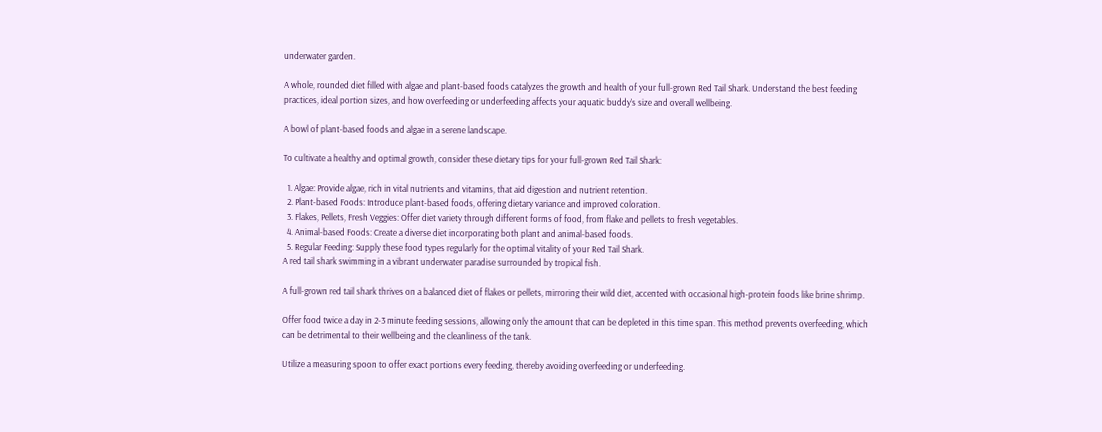underwater garden.

A whole, rounded diet filled with algae and plant-based foods catalyzes the growth and health of your full-grown Red Tail Shark. Understand the best feeding practices, ideal portion sizes, and how overfeeding or underfeeding affects your aquatic buddy’s size and overall wellbeing.

A bowl of plant-based foods and algae in a serene landscape.

To cultivate a healthy and optimal growth, consider these dietary tips for your full-grown Red Tail Shark:

  1. Algae: Provide algae, rich in vital nutrients and vitamins, that aid digestion and nutrient retention.
  2. Plant-based Foods: Introduce plant-based foods, offering dietary variance and improved coloration.
  3. Flakes, Pellets, Fresh Veggies: Offer diet variety through different forms of food, from flake and pellets to fresh vegetables.
  4. Animal-based Foods: Create a diverse diet incorporating both plant and animal-based foods.
  5. Regular Feeding: Supply these food types regularly for the optimal vitality of your Red Tail Shark.
A red tail shark swimming in a vibrant underwater paradise surrounded by tropical fish.

A full-grown red tail shark thrives on a balanced diet of flakes or pellets, mirroring their wild diet, accented with occasional high-protein foods like brine shrimp.

Offer food twice a day in 2-3 minute feeding sessions, allowing only the amount that can be depleted in this time span. This method prevents overfeeding, which can be detrimental to their wellbeing and the cleanliness of the tank.

Utilize a measuring spoon to offer exact portions every feeding, thereby avoiding overfeeding or underfeeding.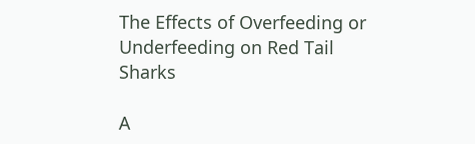The Effects of Overfeeding or Underfeeding on Red Tail Sharks

A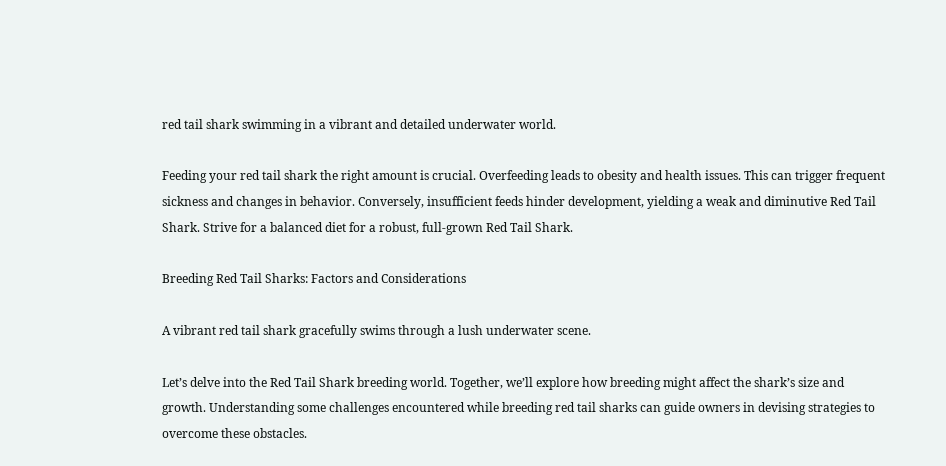red tail shark swimming in a vibrant and detailed underwater world.

Feeding your red tail shark the right amount is crucial. Overfeeding leads to obesity and health issues. This can trigger frequent sickness and changes in behavior. Conversely, insufficient feeds hinder development, yielding a weak and diminutive Red Tail Shark. Strive for a balanced diet for a robust, full-grown Red Tail Shark.

Breeding Red Tail Sharks: Factors and Considerations

A vibrant red tail shark gracefully swims through a lush underwater scene.

Let’s delve into the Red Tail Shark breeding world. Together, we’ll explore how breeding might affect the shark’s size and growth. Understanding some challenges encountered while breeding red tail sharks can guide owners in devising strategies to overcome these obstacles.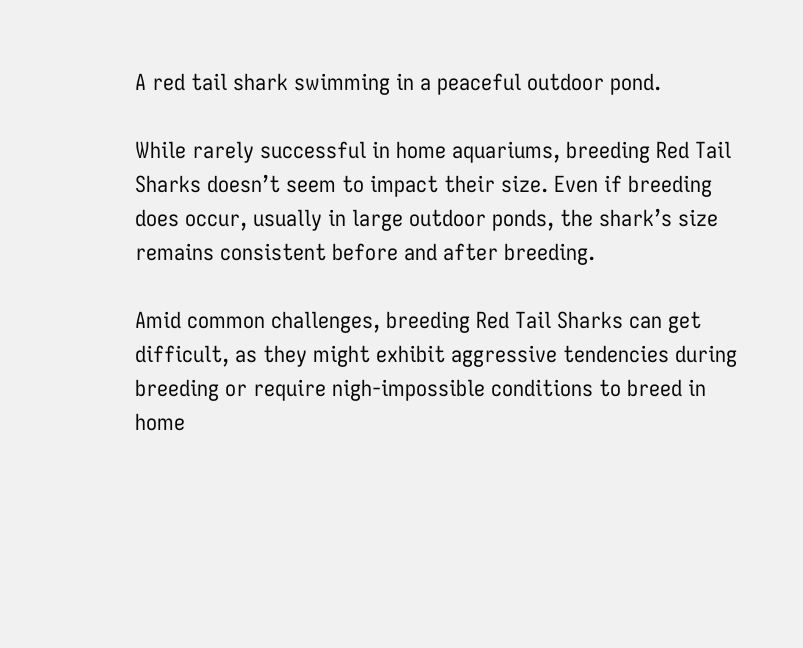A red tail shark swimming in a peaceful outdoor pond.

While rarely successful in home aquariums, breeding Red Tail Sharks doesn’t seem to impact their size. Even if breeding does occur, usually in large outdoor ponds, the shark’s size remains consistent before and after breeding.

Amid common challenges, breeding Red Tail Sharks can get difficult, as they might exhibit aggressive tendencies during breeding or require nigh-impossible conditions to breed in home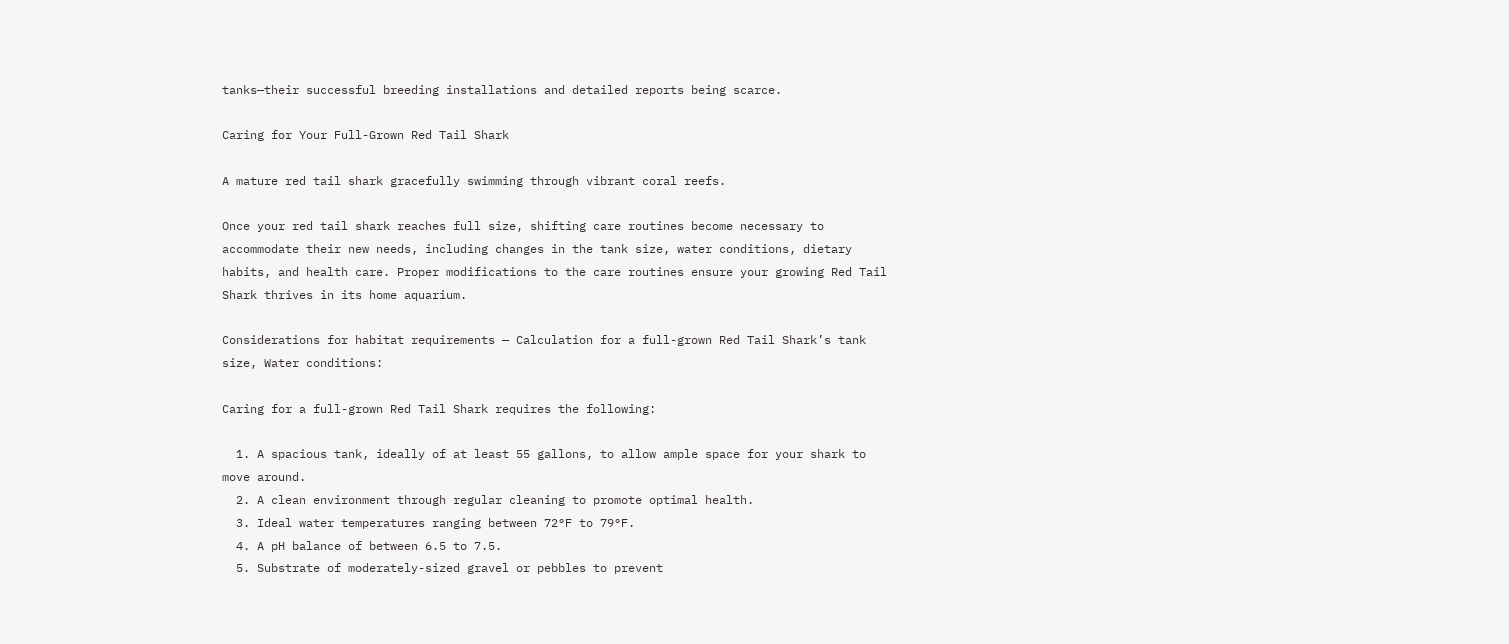tanks—their successful breeding installations and detailed reports being scarce.

Caring for Your Full-Grown Red Tail Shark

A mature red tail shark gracefully swimming through vibrant coral reefs.

Once your red tail shark reaches full size, shifting care routines become necessary to accommodate their new needs, including changes in the tank size, water conditions, dietary habits, and health care. Proper modifications to the care routines ensure your growing Red Tail Shark thrives in its home aquarium.

Considerations for habitat requirements — Calculation for a full-grown Red Tail Shark’s tank size, Water conditions:

Caring for a full-grown Red Tail Shark requires the following:

  1. A spacious tank, ideally of at least 55 gallons, to allow ample space for your shark to move around.
  2. A clean environment through regular cleaning to promote optimal health.
  3. Ideal water temperatures ranging between 72°F to 79°F.
  4. A pH balance of between 6.5 to 7.5.
  5. Substrate of moderately-sized gravel or pebbles to prevent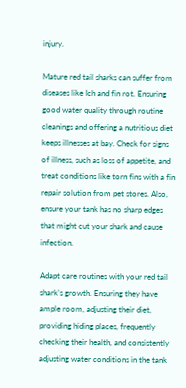injury.

Mature red tail sharks can suffer from diseases like Ich and fin rot. Ensuring good water quality through routine cleanings and offering a nutritious diet keeps illnesses at bay. Check for signs of illness, such as loss of appetite, and treat conditions like torn fins with a fin repair solution from pet stores. Also, ensure your tank has no sharp edges that might cut your shark and cause infection.

Adapt care routines with your red tail shark’s growth. Ensuring they have ample room, adjusting their diet, providing hiding places, frequently checking their health, and consistently adjusting water conditions in the tank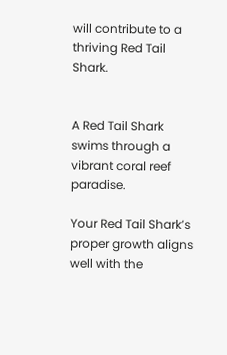will contribute to a thriving Red Tail Shark.


A Red Tail Shark swims through a vibrant coral reef paradise.

Your Red Tail Shark’s proper growth aligns well with the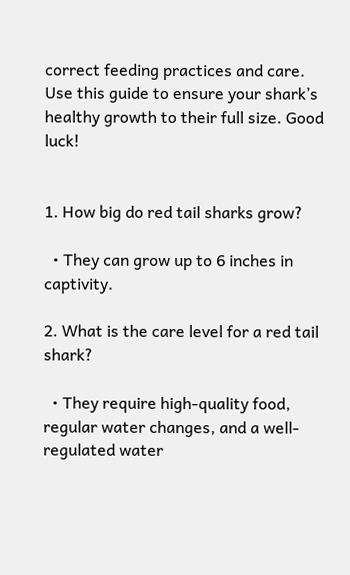correct feeding practices and care. Use this guide to ensure your shark’s healthy growth to their full size. Good luck!


1. How big do red tail sharks grow?

  • They can grow up to 6 inches in captivity.

2. What is the care level for a red tail shark?

  • They require high-quality food, regular water changes, and a well-regulated water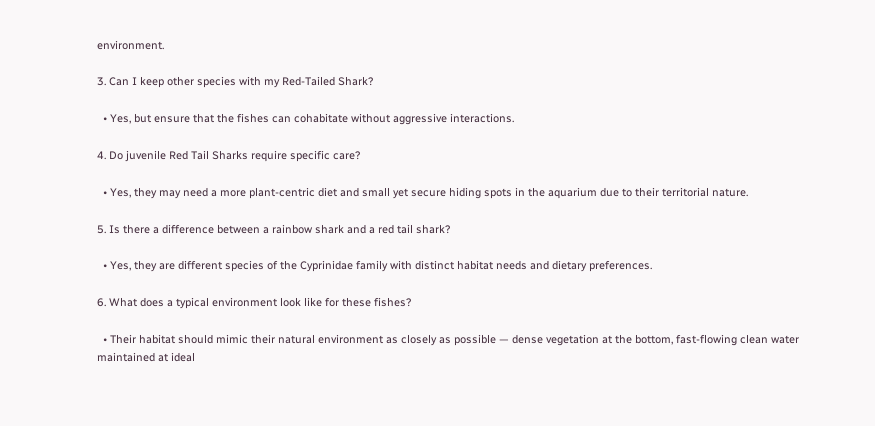environment.

3. Can I keep other species with my Red-Tailed Shark?

  • Yes, but ensure that the fishes can cohabitate without aggressive interactions.

4. Do juvenile Red Tail Sharks require specific care?

  • Yes, they may need a more plant-centric diet and small yet secure hiding spots in the aquarium due to their territorial nature.

5. Is there a difference between a rainbow shark and a red tail shark?

  • Yes, they are different species of the Cyprinidae family with distinct habitat needs and dietary preferences.

6. What does a typical environment look like for these fishes?

  • Their habitat should mimic their natural environment as closely as possible — dense vegetation at the bottom, fast-flowing clean water maintained at ideal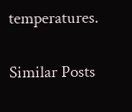temperatures.

Similar Posts